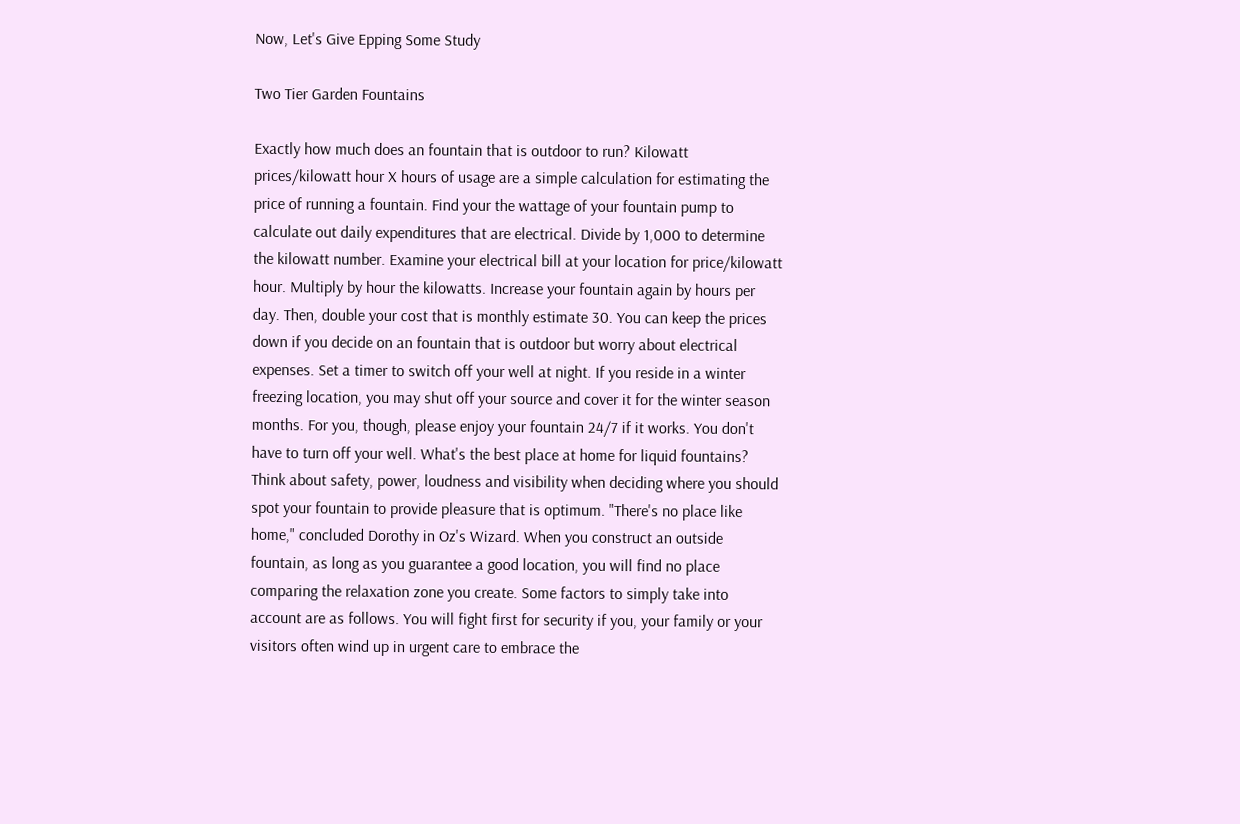Now, Let's Give Epping Some Study

Two Tier Garden Fountains

Exactly how much does an fountain that is outdoor to run? Kilowatt prices/kilowatt hour X hours of usage are a simple calculation for estimating the price of running a fountain. Find your the wattage of your fountain pump to calculate out daily expenditures that are electrical. Divide by 1,000 to determine the kilowatt number. Examine your electrical bill at your location for price/kilowatt hour. Multiply by hour the kilowatts. Increase your fountain again by hours per day. Then, double your cost that is monthly estimate 30. You can keep the prices down if you decide on an fountain that is outdoor but worry about electrical expenses. Set a timer to switch off your well at night. If you reside in a winter freezing location, you may shut off your source and cover it for the winter season months. For you, though, please enjoy your fountain 24/7 if it works. You don't have to turn off your well. What's the best place at home for liquid fountains? Think about safety, power, loudness and visibility when deciding where you should spot your fountain to provide pleasure that is optimum. "There's no place like home," concluded Dorothy in Oz's Wizard. When you construct an outside fountain, as long as you guarantee a good location, you will find no place comparing the relaxation zone you create. Some factors to simply take into account are as follows. You will fight first for security if you, your family or your visitors often wind up in urgent care to embrace the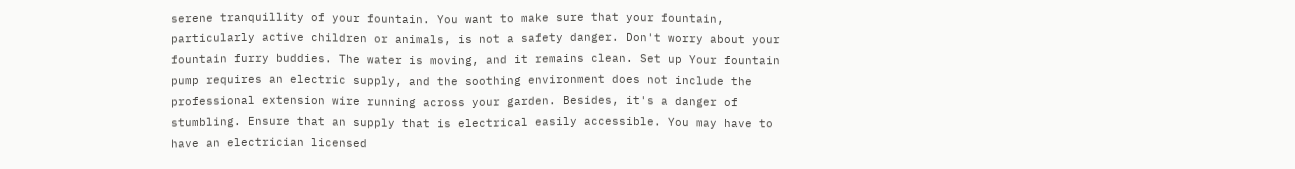serene tranquillity of your fountain. You want to make sure that your fountain, particularly active children or animals, is not a safety danger. Don't worry about your fountain furry buddies. The water is moving, and it remains clean. Set up Your fountain pump requires an electric supply, and the soothing environment does not include the professional extension wire running across your garden. Besides, it's a danger of stumbling. Ensure that an supply that is electrical easily accessible. You may have to have an electrician licensed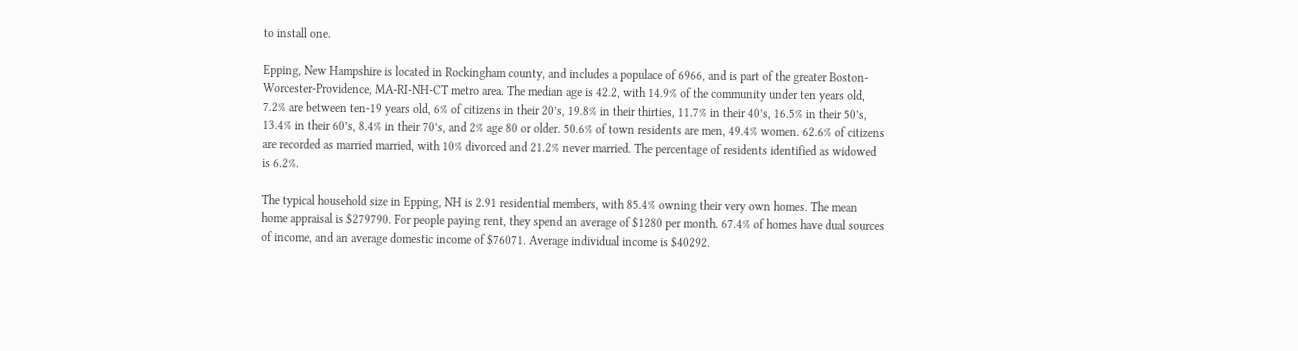to install one.

Epping, New Hampshire is located in Rockingham county, and includes a populace of 6966, and is part of the greater Boston-Worcester-Providence, MA-RI-NH-CT metro area. The median age is 42.2, with 14.9% of the community under ten years old, 7.2% are between ten-19 years old, 6% of citizens in their 20’s, 19.8% in their thirties, 11.7% in their 40’s, 16.5% in their 50’s, 13.4% in their 60’s, 8.4% in their 70’s, and 2% age 80 or older. 50.6% of town residents are men, 49.4% women. 62.6% of citizens are recorded as married married, with 10% divorced and 21.2% never married. The percentage of residents identified as widowed is 6.2%.

The typical household size in Epping, NH is 2.91 residential members, with 85.4% owning their very own homes. The mean home appraisal is $279790. For people paying rent, they spend an average of $1280 per month. 67.4% of homes have dual sources of income, and an average domestic income of $76071. Average individual income is $40292.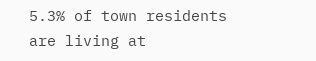5.3% of town residents are living at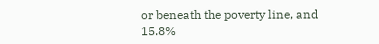or beneath the poverty line, and 15.8%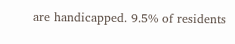are handicapped. 9.5% of residents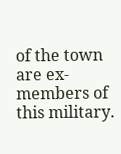of the town are ex-members of this military.